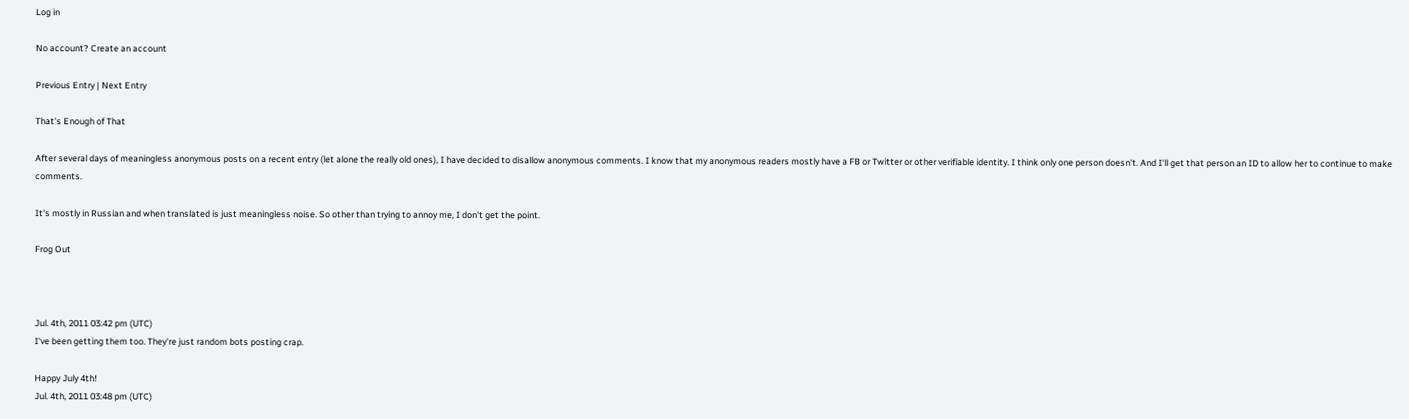Log in

No account? Create an account

Previous Entry | Next Entry

That's Enough of That

After several days of meaningless anonymous posts on a recent entry (let alone the really old ones), I have decided to disallow anonymous comments. I know that my anonymous readers mostly have a FB or Twitter or other verifiable identity. I think only one person doesn't. And I'll get that person an ID to allow her to continue to make comments.

It's mostly in Russian and when translated is just meaningless noise. So other than trying to annoy me, I don't get the point.

Frog Out



Jul. 4th, 2011 03:42 pm (UTC)
I've been getting them too. They're just random bots posting crap.

Happy July 4th!
Jul. 4th, 2011 03:48 pm (UTC)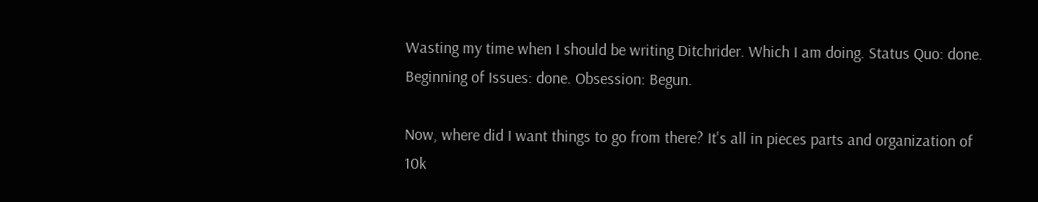Wasting my time when I should be writing Ditchrider. Which I am doing. Status Quo: done. Beginning of Issues: done. Obsession: Begun.

Now, where did I want things to go from there? It's all in pieces parts and organization of 10k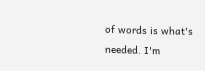of words is what's needed. I'm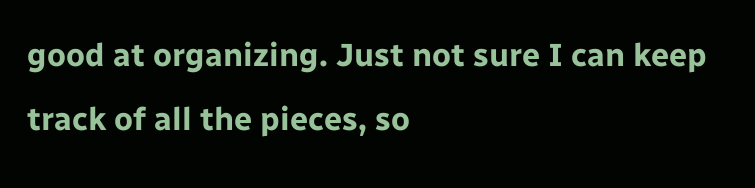good at organizing. Just not sure I can keep track of all the pieces, so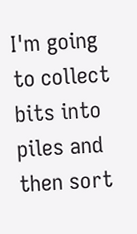I'm going to collect bits into piles and then sort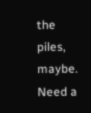the piles, maybe. Need a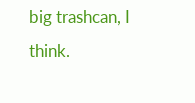big trashcan, I think.